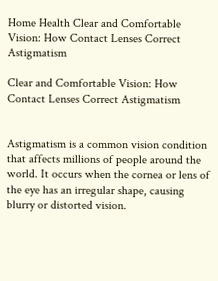Home Health Clear and Comfortable Vision: How Contact Lenses Correct Astigmatism

Clear and Comfortable Vision: How Contact Lenses Correct Astigmatism


Astigmatism is a common vision condition that affects millions of people around the world. It occurs when the cornea or lens of the eye has an irregular shape, causing blurry or distorted vision.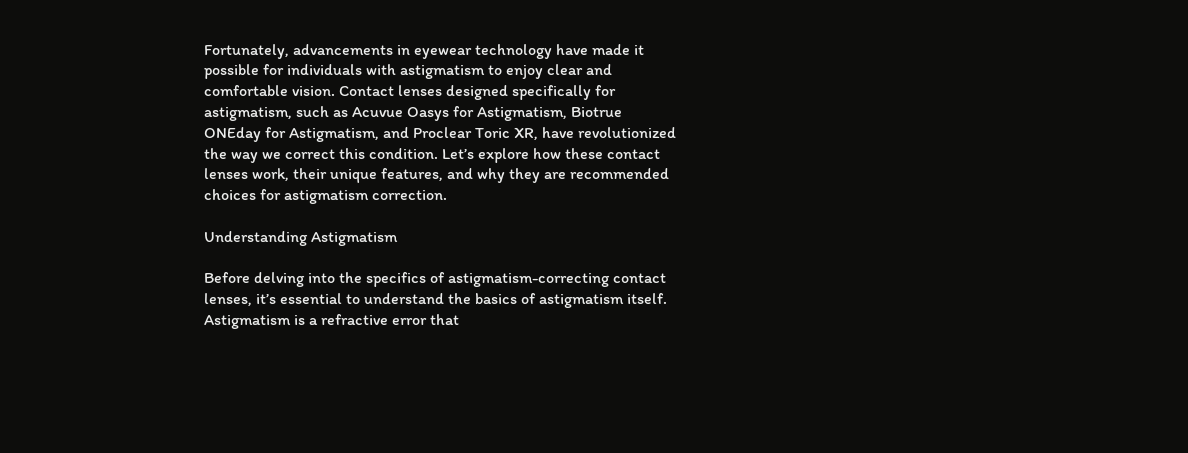Fortunately, advancements in eyewear technology have made it possible for individuals with astigmatism to enjoy clear and comfortable vision. Contact lenses designed specifically for astigmatism, such as Acuvue Oasys for Astigmatism, Biotrue ONEday for Astigmatism, and Proclear Toric XR, have revolutionized the way we correct this condition. Let’s explore how these contact lenses work, their unique features, and why they are recommended choices for astigmatism correction.

Understanding Astigmatism

Before delving into the specifics of astigmatism-correcting contact lenses, it’s essential to understand the basics of astigmatism itself. Astigmatism is a refractive error that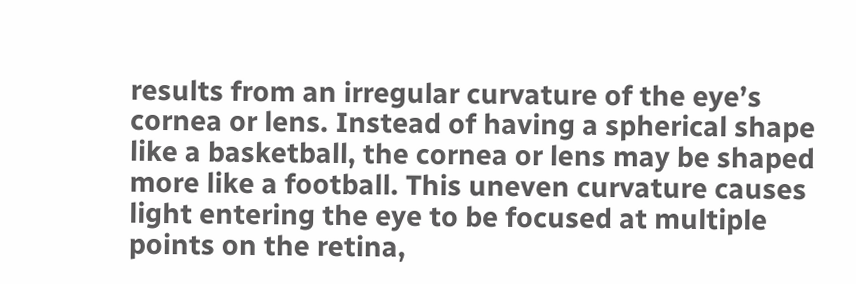results from an irregular curvature of the eye’s cornea or lens. Instead of having a spherical shape like a basketball, the cornea or lens may be shaped more like a football. This uneven curvature causes light entering the eye to be focused at multiple points on the retina,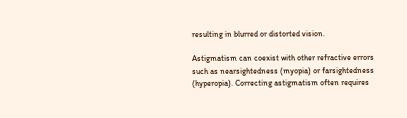resulting in blurred or distorted vision.

Astigmatism can coexist with other refractive errors such as nearsightedness (myopia) or farsightedness (hyperopia). Correcting astigmatism often requires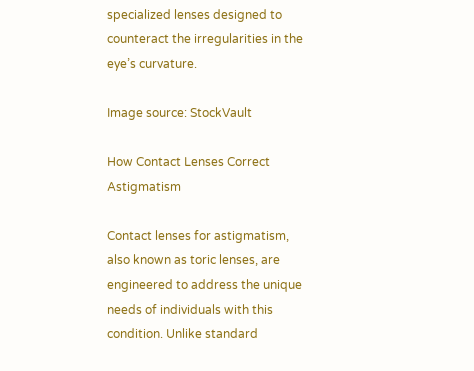specialized lenses designed to counteract the irregularities in the eye’s curvature.

Image source: StockVault

How Contact Lenses Correct Astigmatism

Contact lenses for astigmatism, also known as toric lenses, are engineered to address the unique needs of individuals with this condition. Unlike standard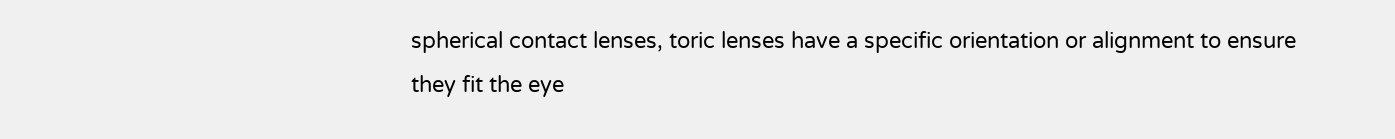spherical contact lenses, toric lenses have a specific orientation or alignment to ensure they fit the eye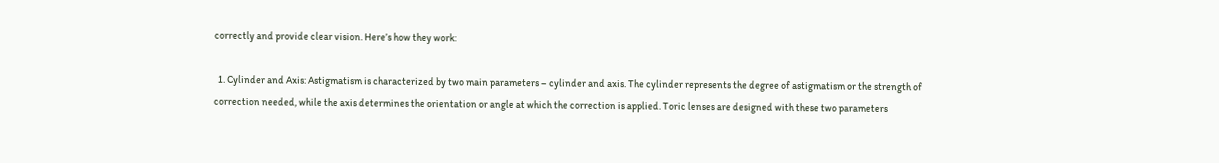correctly and provide clear vision. Here’s how they work:

  1. Cylinder and Axis: Astigmatism is characterized by two main parameters – cylinder and axis. The cylinder represents the degree of astigmatism or the strength of correction needed, while the axis determines the orientation or angle at which the correction is applied. Toric lenses are designed with these two parameters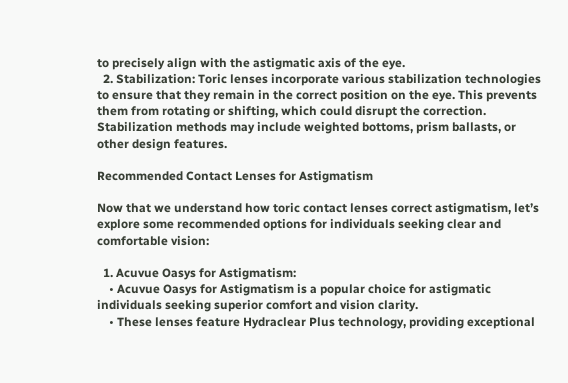to precisely align with the astigmatic axis of the eye.
  2. Stabilization: Toric lenses incorporate various stabilization technologies to ensure that they remain in the correct position on the eye. This prevents them from rotating or shifting, which could disrupt the correction. Stabilization methods may include weighted bottoms, prism ballasts, or other design features.

Recommended Contact Lenses for Astigmatism

Now that we understand how toric contact lenses correct astigmatism, let’s explore some recommended options for individuals seeking clear and comfortable vision:

  1. Acuvue Oasys for Astigmatism:
    • Acuvue Oasys for Astigmatism is a popular choice for astigmatic individuals seeking superior comfort and vision clarity.
    • These lenses feature Hydraclear Plus technology, providing exceptional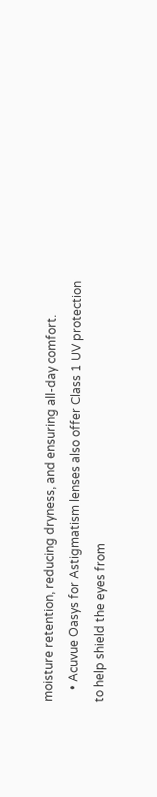moisture retention, reducing dryness, and ensuring all-day comfort.
    • Acuvue Oasys for Astigmatism lenses also offer Class 1 UV protection to help shield the eyes from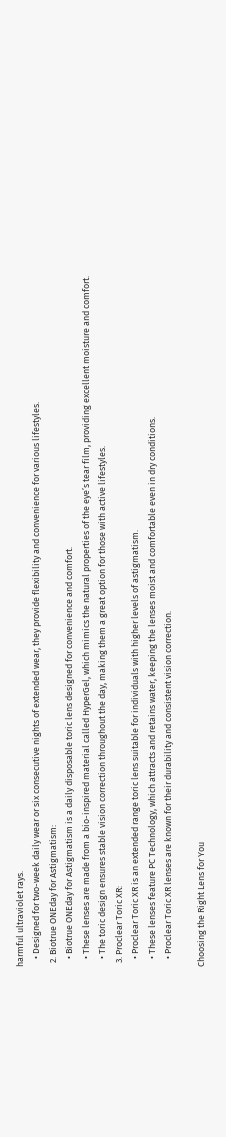harmful ultraviolet rays.
    • Designed for two-week daily wear or six consecutive nights of extended wear, they provide flexibility and convenience for various lifestyles.
  2. Biotrue ONEday for Astigmatism:
    • Biotrue ONEday for Astigmatism is a daily disposable toric lens designed for convenience and comfort.
    • These lenses are made from a bio-inspired material called HyperGel, which mimics the natural properties of the eye’s tear film, providing excellent moisture and comfort.
    • The toric design ensures stable vision correction throughout the day, making them a great option for those with active lifestyles.
  3. Proclear Toric XR:
    • Proclear Toric XR is an extended range toric lens suitable for individuals with higher levels of astigmatism.
    • These lenses feature PC Technology, which attracts and retains water, keeping the lenses moist and comfortable even in dry conditions.
    • Proclear Toric XR lenses are known for their durability and consistent vision correction.

Choosing the Right Lens for You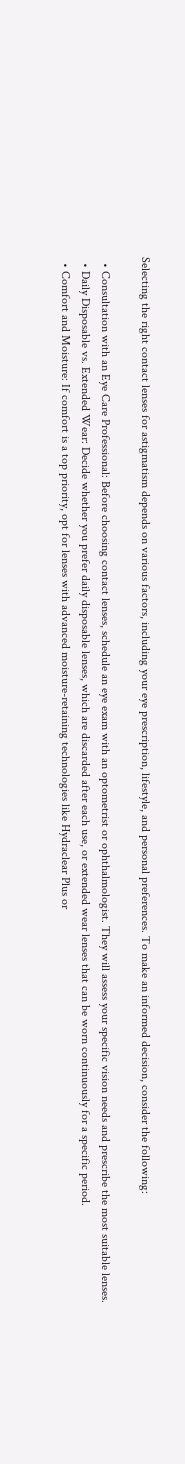Selecting the right contact lenses for astigmatism depends on various factors, including your eye prescription, lifestyle, and personal preferences. To make an informed decision, consider the following:

  • Consultation with an Eye Care Professional: Before choosing contact lenses, schedule an eye exam with an optometrist or ophthalmologist. They will assess your specific vision needs and prescribe the most suitable lenses.
  • Daily Disposable vs. Extended Wear: Decide whether you prefer daily disposable lenses, which are discarded after each use, or extended wear lenses that can be worn continuously for a specific period.
  • Comfort and Moisture: If comfort is a top priority, opt for lenses with advanced moisture-retaining technologies like Hydraclear Plus or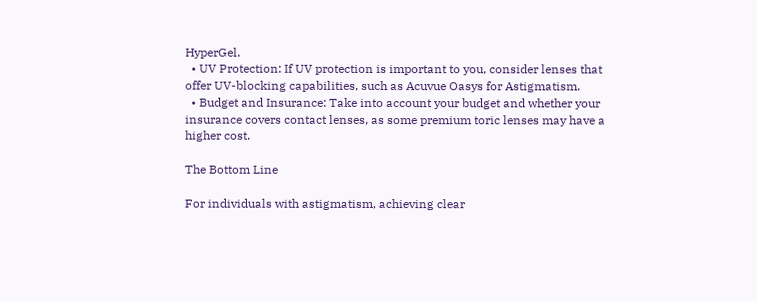HyperGel.
  • UV Protection: If UV protection is important to you, consider lenses that offer UV-blocking capabilities, such as Acuvue Oasys for Astigmatism.
  • Budget and Insurance: Take into account your budget and whether your insurance covers contact lenses, as some premium toric lenses may have a higher cost.

The Bottom Line

For individuals with astigmatism, achieving clear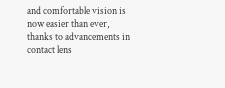and comfortable vision is now easier than ever, thanks to advancements in contact lens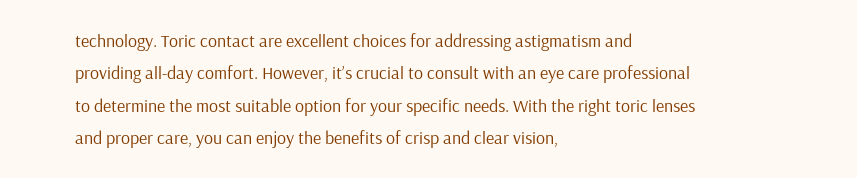technology. Toric contact are excellent choices for addressing astigmatism and providing all-day comfort. However, it’s crucial to consult with an eye care professional to determine the most suitable option for your specific needs. With the right toric lenses and proper care, you can enjoy the benefits of crisp and clear vision,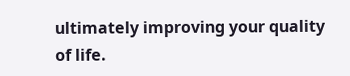ultimately improving your quality of life.